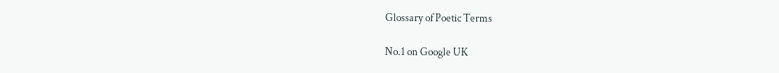Glossary of Poetic Terms

No.1 on Google UK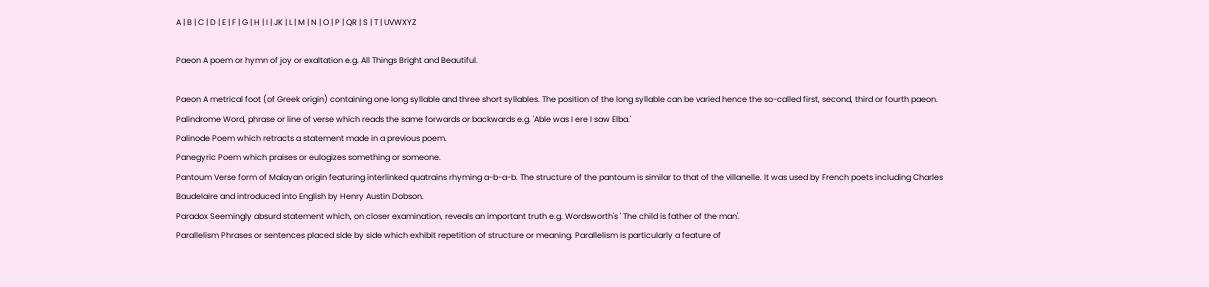A | B | C | D | E | F | G | H | I | JK | L | M | N | O | P | QR | S | T | UVWXYZ

Paeon A poem or hymn of joy or exaltation e.g. All Things Bright and Beautiful.

Paeon A metrical foot (of Greek origin) containing one long syllable and three short syllables. The position of the long syllable can be varied hence the so-called first, second, third or fourth paeon.
Palindrome Word, phrase or line of verse which reads the same forwards or backwards e.g. 'Able was I ere I saw Elba.'
Palinode Poem which retracts a statement made in a previous poem.
Panegyric Poem which praises or eulogizes something or someone.
Pantoum Verse form of Malayan origin featuring interlinked quatrains rhyming a-b-a-b. The structure of the pantoum is similar to that of the villanelle. It was used by French poets including Charles Baudelaire and introduced into English by Henry Austin Dobson.
Paradox Seemingly absurd statement which, on closer examination, reveals an important truth e.g. Wordsworth's ' The child is father of the man'.
Parallelism Phrases or sentences placed side by side which exhibit repetition of structure or meaning. Parallelism is particularly a feature of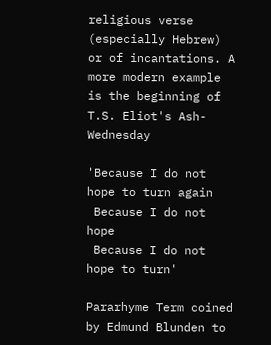religious verse (especially Hebrew) or of incantations. A more modern example is the beginning of T.S. Eliot's Ash-Wednesday

'Because I do not hope to turn again
 Because I do not hope
 Because I do not hope to turn'

Pararhyme Term coined by Edmund Blunden to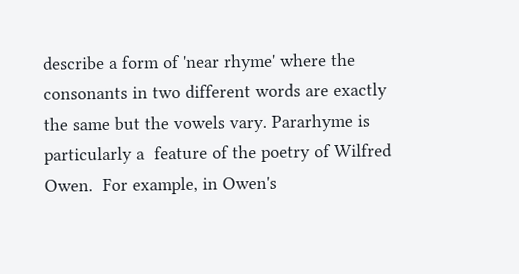describe a form of 'near rhyme' where the consonants in two different words are exactly the same but the vowels vary. Pararhyme is particularly a  feature of the poetry of Wilfred Owen.  For example, in Owen's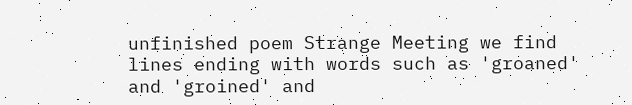unfinished poem Strange Meeting we find lines ending with words such as 'groaned' and 'groined' and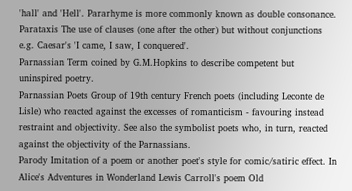'hall' and 'Hell'. Pararhyme is more commonly known as double consonance.
Parataxis The use of clauses (one after the other) but without conjunctions e.g. Caesar's 'I came, I saw, I conquered'.
Parnassian Term coined by G.M.Hopkins to describe competent but uninspired poetry.
Parnassian Poets Group of 19th century French poets (including Leconte de Lisle) who reacted against the excesses of romanticism - favouring instead restraint and objectivity. See also the symbolist poets who, in turn, reacted against the objectivity of the Parnassians.
Parody Imitation of a poem or another poet's style for comic/satiric effect. In Alice's Adventures in Wonderland Lewis Carroll's poem Old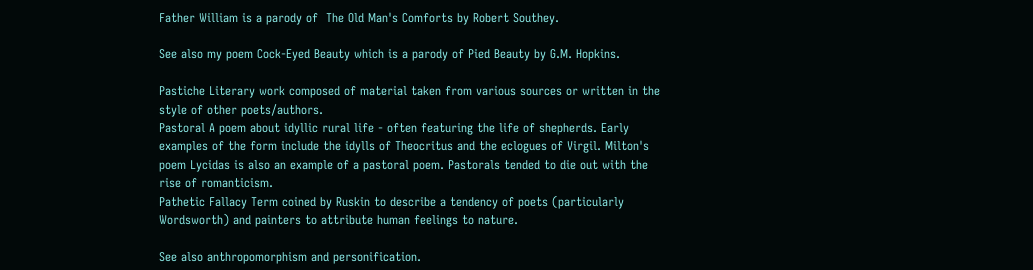Father William is a parody of  The Old Man's Comforts by Robert Southey.

See also my poem Cock-Eyed Beauty which is a parody of Pied Beauty by G.M. Hopkins.

Pastiche Literary work composed of material taken from various sources or written in the style of other poets/authors.
Pastoral A poem about idyllic rural life - often featuring the life of shepherds. Early examples of the form include the idylls of Theocritus and the eclogues of Virgil. Milton's poem Lycidas is also an example of a pastoral poem. Pastorals tended to die out with the rise of romanticism.
Pathetic Fallacy Term coined by Ruskin to describe a tendency of poets (particularly Wordsworth) and painters to attribute human feelings to nature.

See also anthropomorphism and personification.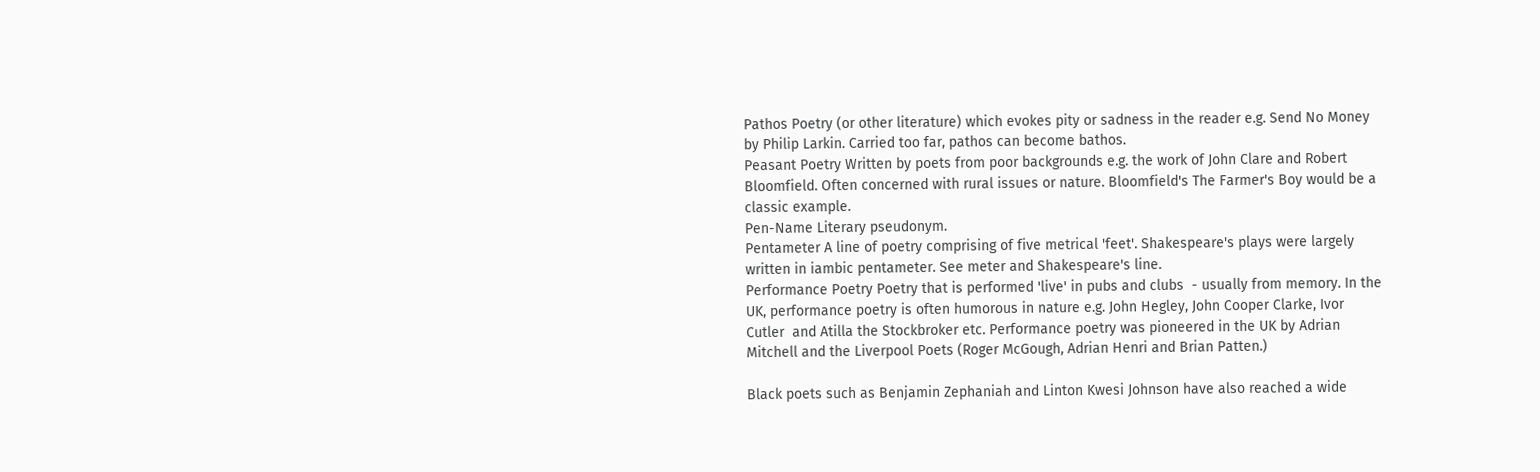Pathos Poetry (or other literature) which evokes pity or sadness in the reader e.g. Send No Money by Philip Larkin. Carried too far, pathos can become bathos.
Peasant Poetry Written by poets from poor backgrounds e.g. the work of John Clare and Robert Bloomfield. Often concerned with rural issues or nature. Bloomfield's The Farmer's Boy would be a classic example.
Pen-Name Literary pseudonym.
Pentameter A line of poetry comprising of five metrical 'feet'. Shakespeare's plays were largely written in iambic pentameter. See meter and Shakespeare's line.
Performance Poetry Poetry that is performed 'live' in pubs and clubs  - usually from memory. In the UK, performance poetry is often humorous in nature e.g. John Hegley, John Cooper Clarke, Ivor Cutler  and Atilla the Stockbroker etc. Performance poetry was pioneered in the UK by Adrian Mitchell and the Liverpool Poets (Roger McGough, Adrian Henri and Brian Patten.)

Black poets such as Benjamin Zephaniah and Linton Kwesi Johnson have also reached a wide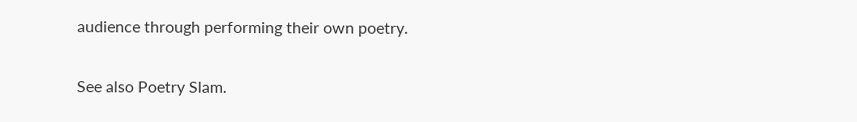audience through performing their own poetry.

See also Poetry Slam.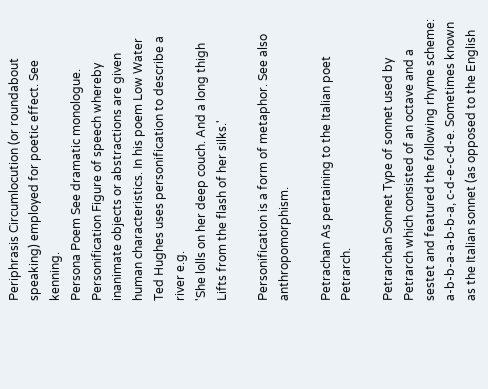Periphrasis Circumlocution (or roundabout speaking) employed for poetic effect. See kenning.
Persona Poem See dramatic monologue.
Personification Figure of speech whereby inanimate objects or abstractions are given human characteristics. In his poem Low Water Ted Hughes uses personification to describe a river e.g.
'She lolls on her deep couch. And a long thigh
Lifts from the flash of her silks.'

Personification is a form of metaphor. See also anthropomorphism.

Petrachan As pertaining to the Italian poet Petrarch.

Petrarchan Sonnet Type of sonnet used by Petrarch which consisted of an octave and a sestet and featured the following rhyme scheme: a-b-b-a-a-b-b-a, c-d-e-c-d-e. Sometimes known as the Italian sonnet (as opposed to the English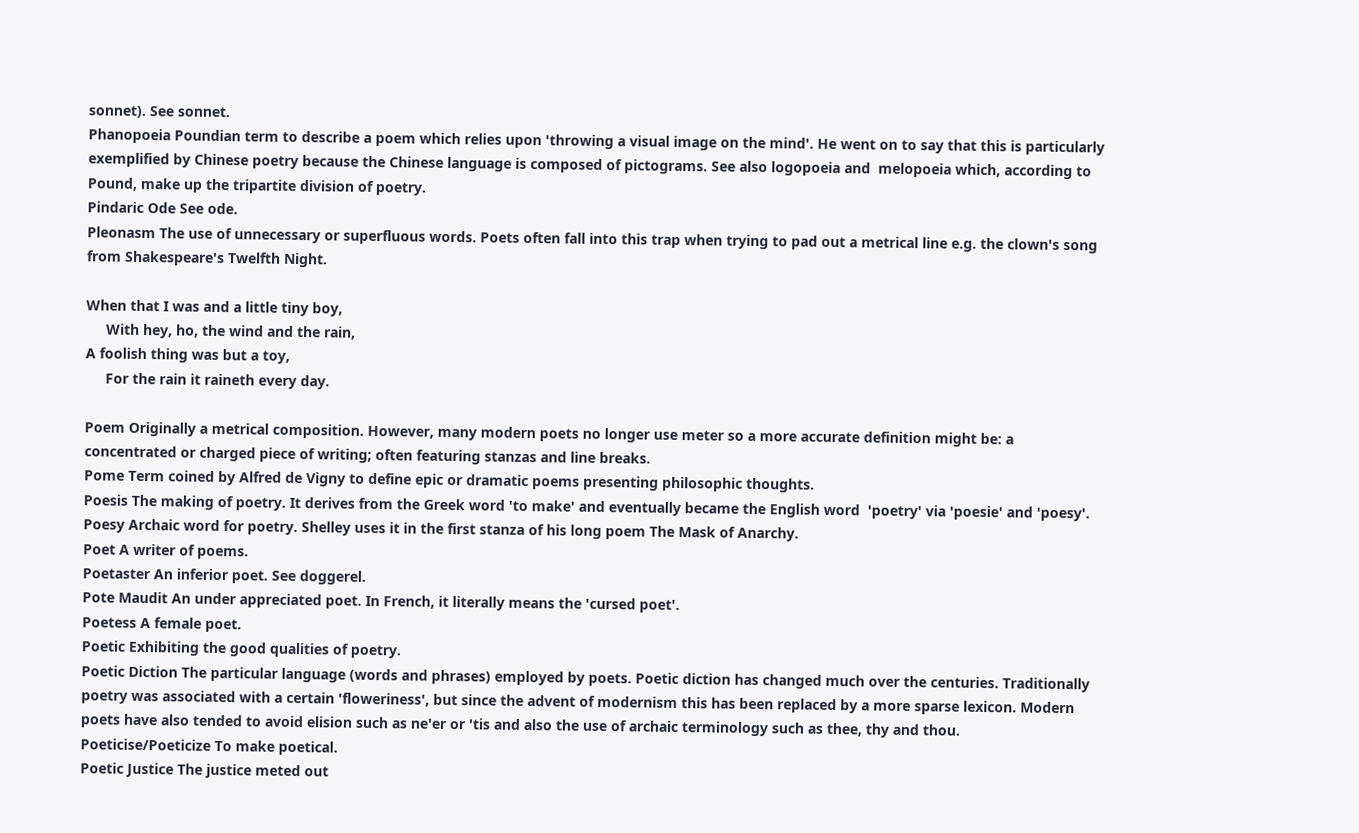sonnet). See sonnet.
Phanopoeia Poundian term to describe a poem which relies upon 'throwing a visual image on the mind'. He went on to say that this is particularly exemplified by Chinese poetry because the Chinese language is composed of pictograms. See also logopoeia and  melopoeia which, according to Pound, make up the tripartite division of poetry.
Pindaric Ode See ode.
Pleonasm The use of unnecessary or superfluous words. Poets often fall into this trap when trying to pad out a metrical line e.g. the clown's song from Shakespeare's Twelfth Night.

When that I was and a little tiny boy,
     With hey, ho, the wind and the rain,
A foolish thing was but a toy,
     For the rain it raineth every day.

Poem Originally a metrical composition. However, many modern poets no longer use meter so a more accurate definition might be: a concentrated or charged piece of writing; often featuring stanzas and line breaks.
Pome Term coined by Alfred de Vigny to define epic or dramatic poems presenting philosophic thoughts.
Poesis The making of poetry. It derives from the Greek word 'to make' and eventually became the English word  'poetry' via 'poesie' and 'poesy'.
Poesy Archaic word for poetry. Shelley uses it in the first stanza of his long poem The Mask of Anarchy.
Poet A writer of poems.
Poetaster An inferior poet. See doggerel.
Pote Maudit An under appreciated poet. In French, it literally means the 'cursed poet'.
Poetess A female poet.
Poetic Exhibiting the good qualities of poetry.
Poetic Diction The particular language (words and phrases) employed by poets. Poetic diction has changed much over the centuries. Traditionally poetry was associated with a certain 'floweriness', but since the advent of modernism this has been replaced by a more sparse lexicon. Modern poets have also tended to avoid elision such as ne'er or 'tis and also the use of archaic terminology such as thee, thy and thou.
Poeticise/Poeticize To make poetical.
Poetic Justice The justice meted out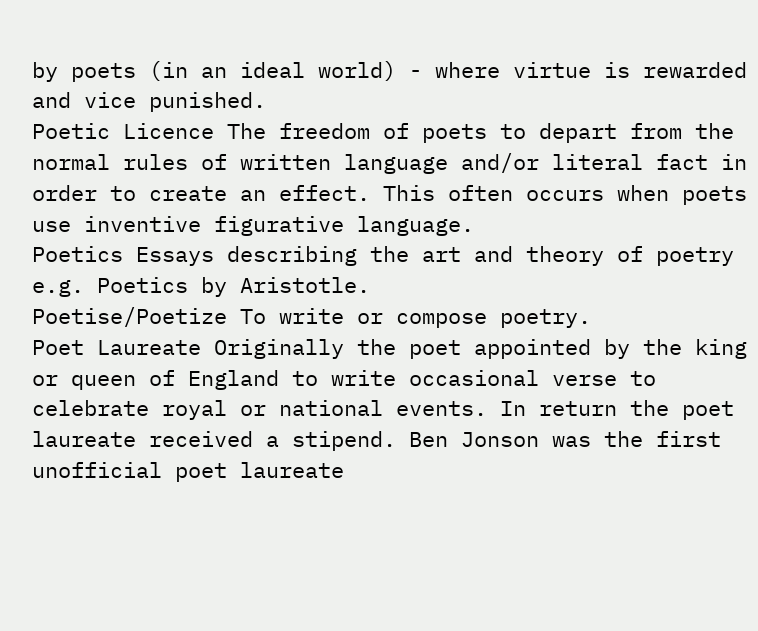by poets (in an ideal world) - where virtue is rewarded and vice punished.
Poetic Licence The freedom of poets to depart from the normal rules of written language and/or literal fact in order to create an effect. This often occurs when poets use inventive figurative language.
Poetics Essays describing the art and theory of poetry e.g. Poetics by Aristotle.
Poetise/Poetize To write or compose poetry.
Poet Laureate Originally the poet appointed by the king or queen of England to write occasional verse to celebrate royal or national events. In return the poet laureate received a stipend. Ben Jonson was the first unofficial poet laureate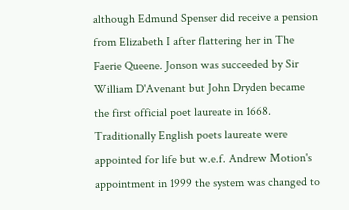although Edmund Spenser did receive a pension from Elizabeth I after flattering her in The Faerie Queene. Jonson was succeeded by Sir William D'Avenant but John Dryden became the first official poet laureate in 1668. Traditionally English poets laureate were appointed for life but w.e.f. Andrew Motion's appointment in 1999 the system was changed to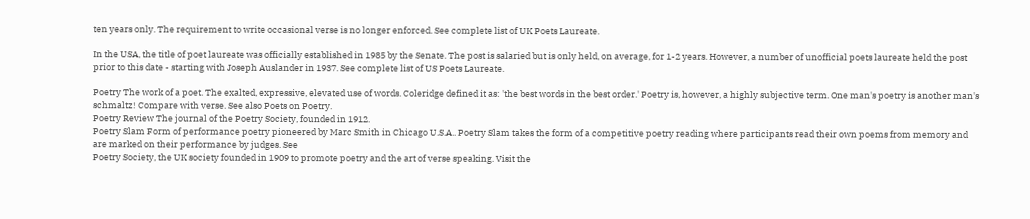ten years only. The requirement to write occasional verse is no longer enforced. See complete list of UK Poets Laureate.

In the USA, the title of poet laureate was officially established in 1985 by the Senate. The post is salaried but is only held, on average, for 1-2 years. However, a number of unofficial poets laureate held the post prior to this date - starting with Joseph Auslander in 1937. See complete list of US Poets Laureate.

Poetry The work of a poet. The exalted, expressive, elevated use of words. Coleridge defined it as: 'the best words in the best order.' Poetry is, however, a highly subjective term. One man's poetry is another man's schmaltz! Compare with verse. See also Poets on Poetry.
Poetry Review The journal of the Poetry Society, founded in 1912.
Poetry Slam Form of performance poetry pioneered by Marc Smith in Chicago U.S.A.. Poetry Slam takes the form of a competitive poetry reading where participants read their own poems from memory and are marked on their performance by judges. See
Poetry Society, the UK society founded in 1909 to promote poetry and the art of verse speaking. Visit the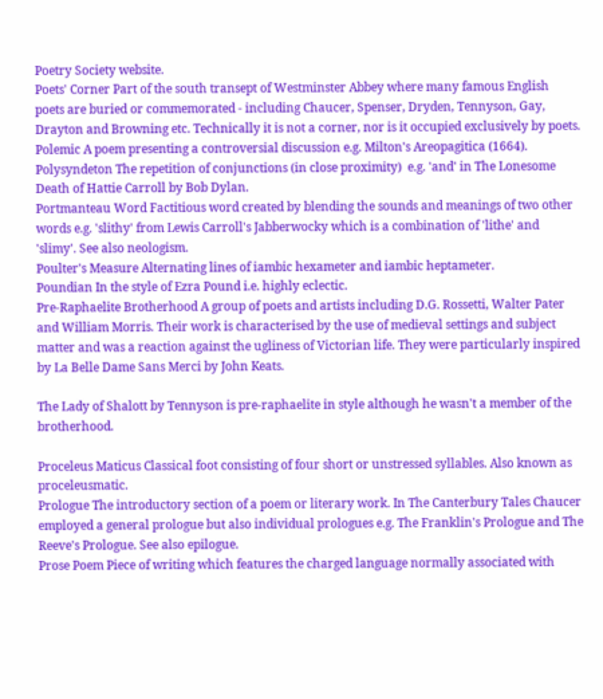Poetry Society website.
Poets' Corner Part of the south transept of Westminster Abbey where many famous English poets are buried or commemorated - including Chaucer, Spenser, Dryden, Tennyson, Gay, Drayton and Browning etc. Technically it is not a corner, nor is it occupied exclusively by poets.
Polemic A poem presenting a controversial discussion e.g. Milton's Areopagitica (1664).
Polysyndeton The repetition of conjunctions (in close proximity)  e.g. 'and' in The Lonesome Death of Hattie Carroll by Bob Dylan.
Portmanteau Word Factitious word created by blending the sounds and meanings of two other words e.g. 'slithy' from Lewis Carroll's Jabberwocky which is a combination of 'lithe' and 'slimy'. See also neologism.
Poulter's Measure Alternating lines of iambic hexameter and iambic heptameter.
Poundian In the style of Ezra Pound i.e. highly eclectic.
Pre-Raphaelite Brotherhood A group of poets and artists including D.G. Rossetti, Walter Pater and William Morris. Their work is characterised by the use of medieval settings and subject matter and was a reaction against the ugliness of Victorian life. They were particularly inspired by La Belle Dame Sans Merci by John Keats.

The Lady of Shalott by Tennyson is pre-raphaelite in style although he wasn't a member of the brotherhood.

Proceleus Maticus Classical foot consisting of four short or unstressed syllables. Also known as proceleusmatic.
Prologue The introductory section of a poem or literary work. In The Canterbury Tales Chaucer employed a general prologue but also individual prologues e.g. The Franklin's Prologue and The Reeve's Prologue. See also epilogue.
Prose Poem Piece of writing which features the charged language normally associated with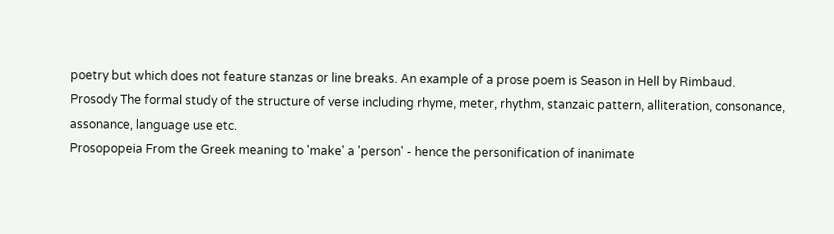poetry but which does not feature stanzas or line breaks. An example of a prose poem is Season in Hell by Rimbaud.
Prosody The formal study of the structure of verse including rhyme, meter, rhythm, stanzaic pattern, alliteration, consonance, assonance, language use etc.
Prosopopeia From the Greek meaning to 'make' a 'person' - hence the personification of inanimate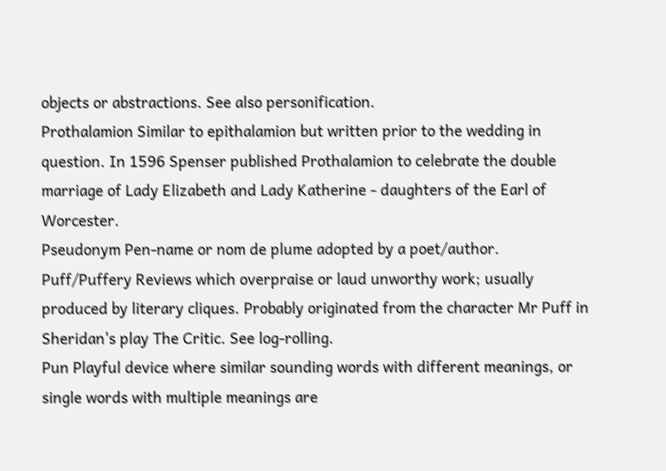objects or abstractions. See also personification.
Prothalamion Similar to epithalamion but written prior to the wedding in question. In 1596 Spenser published Prothalamion to celebrate the double marriage of Lady Elizabeth and Lady Katherine - daughters of the Earl of Worcester.
Pseudonym Pen-name or nom de plume adopted by a poet/author.
Puff/Puffery Reviews which overpraise or laud unworthy work; usually produced by literary cliques. Probably originated from the character Mr Puff in Sheridan's play The Critic. See log-rolling.
Pun Playful device where similar sounding words with different meanings, or single words with multiple meanings are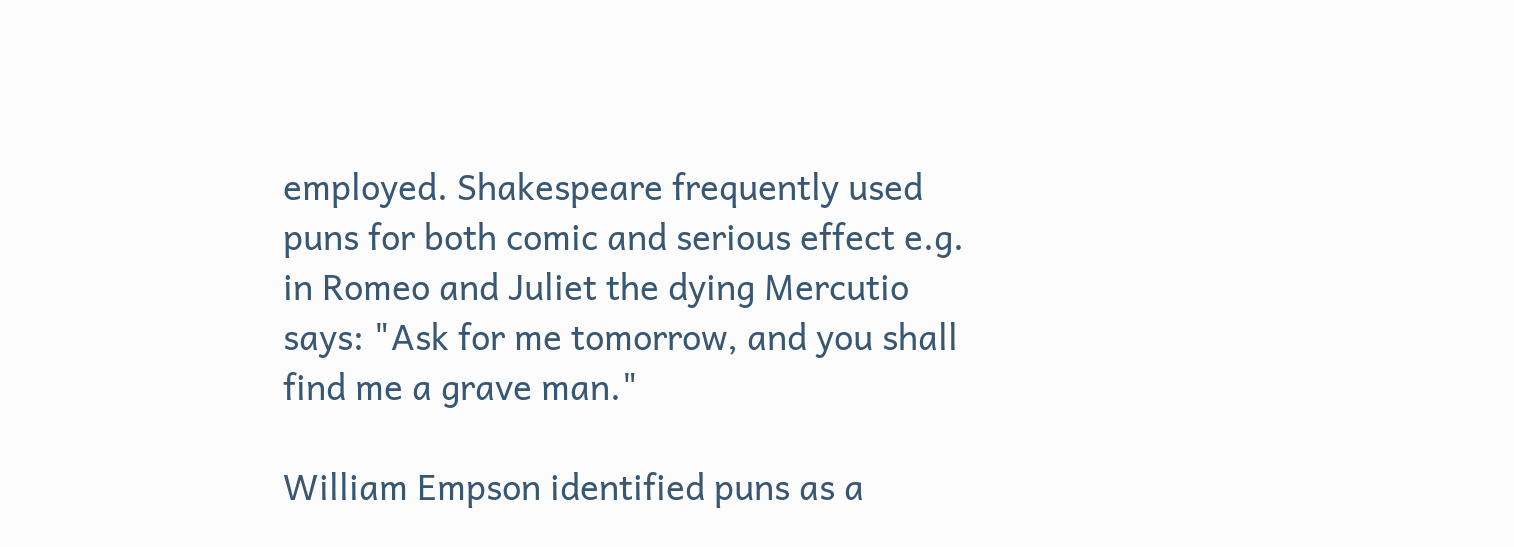employed. Shakespeare frequently used puns for both comic and serious effect e.g. in Romeo and Juliet the dying Mercutio says: "Ask for me tomorrow, and you shall find me a grave man."

William Empson identified puns as a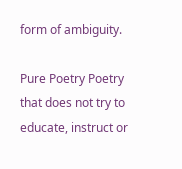form of ambiguity.

Pure Poetry Poetry that does not try to educate, instruct or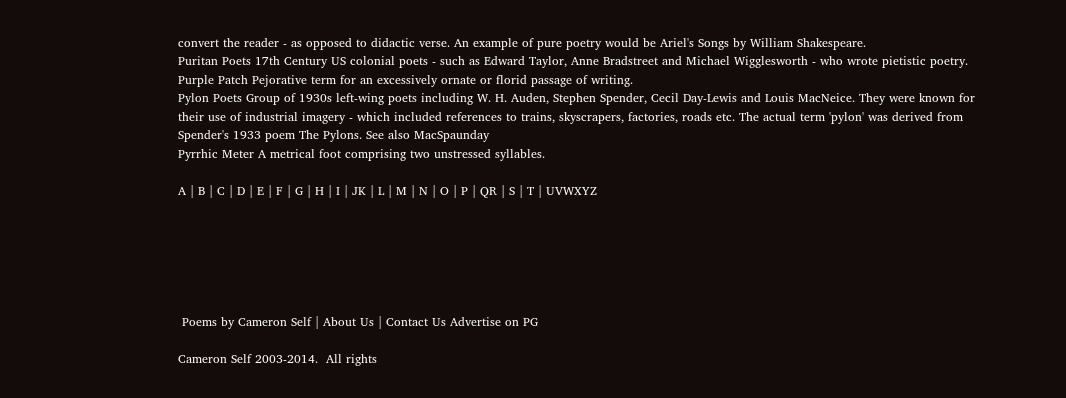convert the reader - as opposed to didactic verse. An example of pure poetry would be Ariel's Songs by William Shakespeare.
Puritan Poets 17th Century US colonial poets - such as Edward Taylor, Anne Bradstreet and Michael Wigglesworth - who wrote pietistic poetry.
Purple Patch Pejorative term for an excessively ornate or florid passage of writing.
Pylon Poets Group of 1930s left-wing poets including W. H. Auden, Stephen Spender, Cecil Day-Lewis and Louis MacNeice. They were known for their use of industrial imagery - which included references to trains, skyscrapers, factories, roads etc. The actual term 'pylon' was derived from Spender's 1933 poem The Pylons. See also MacSpaunday
Pyrrhic Meter A metrical foot comprising two unstressed syllables.

A | B | C | D | E | F | G | H | I | JK | L | M | N | O | P | QR | S | T | UVWXYZ






 Poems by Cameron Self | About Us | Contact Us Advertise on PG

Cameron Self 2003-2014.  All rights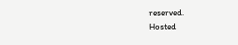reserved.                                                                                                                                  Hosted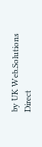by UK Web.Solutions Direct